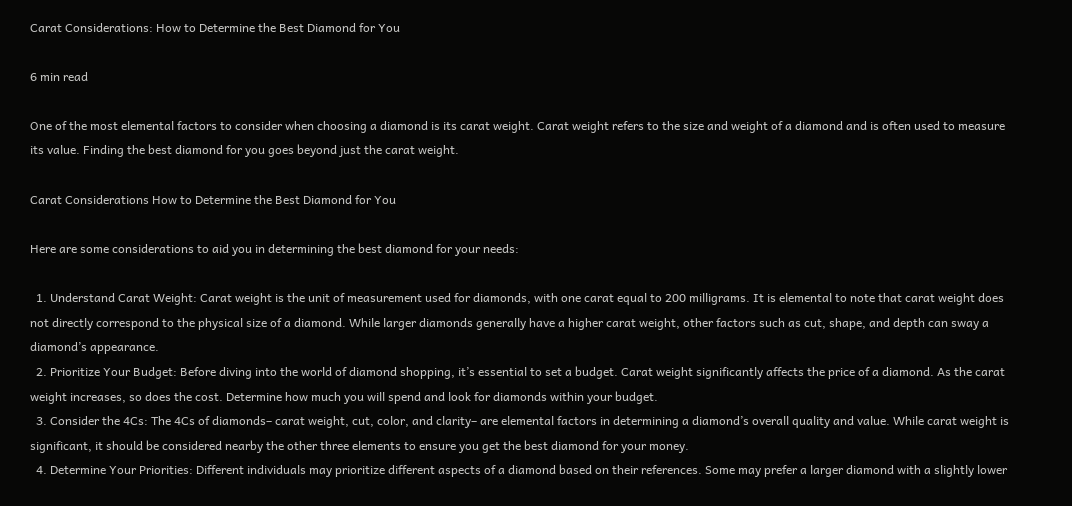Carat Considerations: How to Determine the Best Diamond for You

6 min read

One of the most elemental factors to consider when choosing a diamond is its carat weight. Carat weight refers to the size and weight of a diamond and is often used to measure its value. Finding the best diamond for you goes beyond just the carat weight.

Carat Considerations How to Determine the Best Diamond for You

Here are some considerations to aid you in determining the best diamond for your needs:

  1. Understand Carat Weight: Carat weight is the unit of measurement used for diamonds, with one carat equal to 200 milligrams. It is elemental to note that carat weight does not directly correspond to the physical size of a diamond. While larger diamonds generally have a higher carat weight, other factors such as cut, shape, and depth can sway a diamond’s appearance.
  2. Prioritize Your Budget: Before diving into the world of diamond shopping, it’s essential to set a budget. Carat weight significantly affects the price of a diamond. As the carat weight increases, so does the cost. Determine how much you will spend and look for diamonds within your budget.
  3. Consider the 4Cs: The 4Cs of diamonds– carat weight, cut, color, and clarity– are elemental factors in determining a diamond’s overall quality and value. While carat weight is significant, it should be considered nearby the other three elements to ensure you get the best diamond for your money.
  4. Determine Your Priorities: Different individuals may prioritize different aspects of a diamond based on their references. Some may prefer a larger diamond with a slightly lower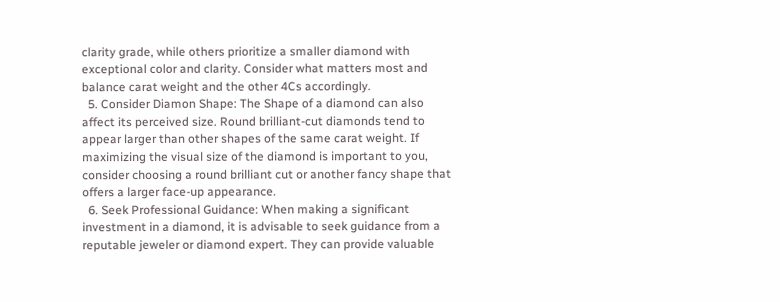clarity grade, while others prioritize a smaller diamond with exceptional color and clarity. Consider what matters most and balance carat weight and the other 4Cs accordingly.
  5. Consider Diamon Shape: The Shape of a diamond can also affect its perceived size. Round brilliant-cut diamonds tend to appear larger than other shapes of the same carat weight. If maximizing the visual size of the diamond is important to you, consider choosing a round brilliant cut or another fancy shape that offers a larger face-up appearance.
  6. Seek Professional Guidance: When making a significant investment in a diamond, it is advisable to seek guidance from a reputable jeweler or diamond expert. They can provide valuable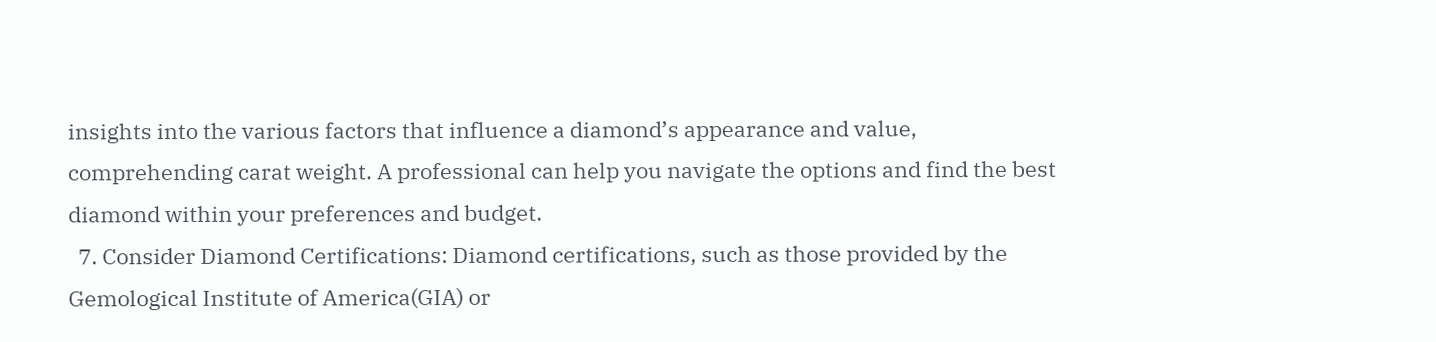insights into the various factors that influence a diamond’s appearance and value, comprehending carat weight. A professional can help you navigate the options and find the best diamond within your preferences and budget.
  7. Consider Diamond Certifications: Diamond certifications, such as those provided by the Gemological Institute of America(GIA) or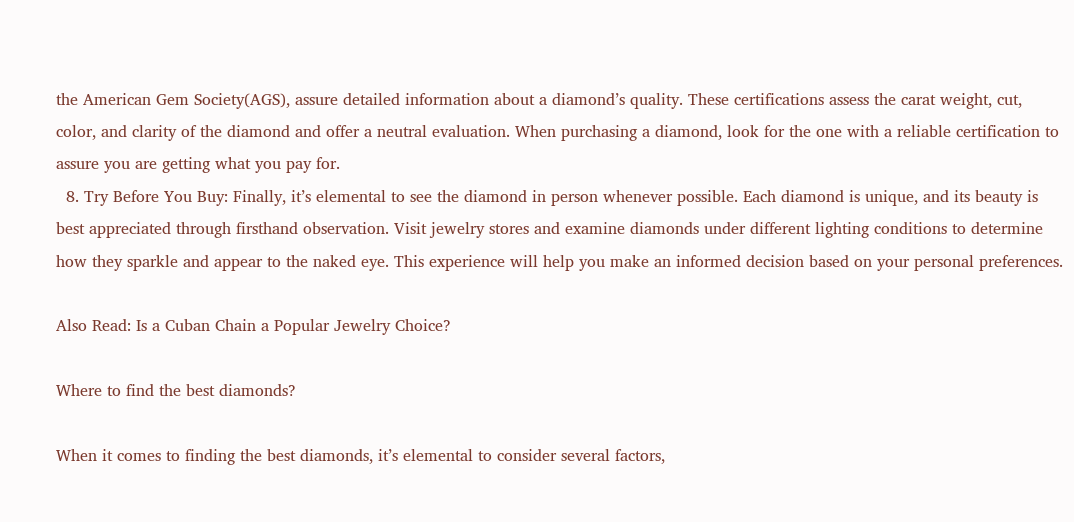the American Gem Society(AGS), assure detailed information about a diamond’s quality. These certifications assess the carat weight, cut, color, and clarity of the diamond and offer a neutral evaluation. When purchasing a diamond, look for the one with a reliable certification to assure you are getting what you pay for.
  8. Try Before You Buy: Finally, it’s elemental to see the diamond in person whenever possible. Each diamond is unique, and its beauty is best appreciated through firsthand observation. Visit jewelry stores and examine diamonds under different lighting conditions to determine how they sparkle and appear to the naked eye. This experience will help you make an informed decision based on your personal preferences.

Also Read: Is a Cuban Chain a Popular Jewelry Choice?

Where to find the best diamonds?

When it comes to finding the best diamonds, it’s elemental to consider several factors,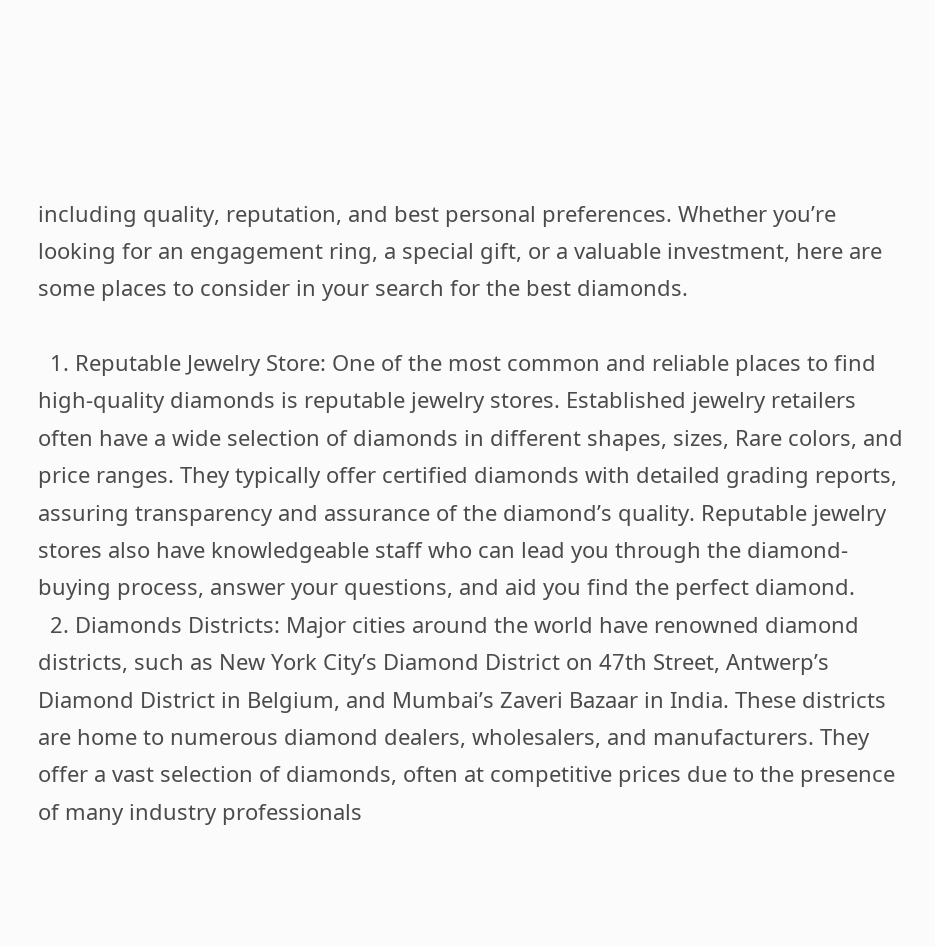including quality, reputation, and best personal preferences. Whether you’re looking for an engagement ring, a special gift, or a valuable investment, here are some places to consider in your search for the best diamonds.

  1. Reputable Jewelry Store: One of the most common and reliable places to find high-quality diamonds is reputable jewelry stores. Established jewelry retailers often have a wide selection of diamonds in different shapes, sizes, Rare colors, and price ranges. They typically offer certified diamonds with detailed grading reports, assuring transparency and assurance of the diamond’s quality. Reputable jewelry stores also have knowledgeable staff who can lead you through the diamond-buying process, answer your questions, and aid you find the perfect diamond.
  2. Diamonds Districts: Major cities around the world have renowned diamond districts, such as New York City’s Diamond District on 47th Street, Antwerp’s Diamond District in Belgium, and Mumbai’s Zaveri Bazaar in India. These districts are home to numerous diamond dealers, wholesalers, and manufacturers. They offer a vast selection of diamonds, often at competitive prices due to the presence of many industry professionals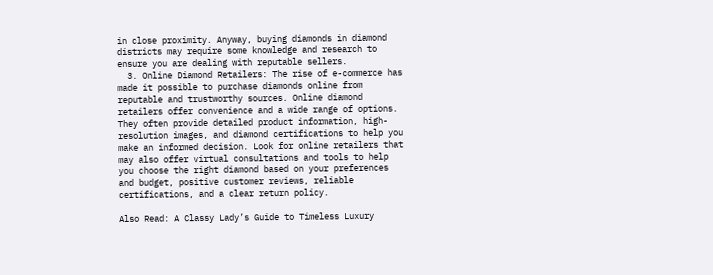in close proximity. Anyway, buying diamonds in diamond districts may require some knowledge and research to ensure you are dealing with reputable sellers.
  3. Online Diamond Retailers: The rise of e-commerce has made it possible to purchase diamonds online from reputable and trustworthy sources. Online diamond retailers offer convenience and a wide range of options. They often provide detailed product information, high-resolution images, and diamond certifications to help you make an informed decision. Look for online retailers that may also offer virtual consultations and tools to help you choose the right diamond based on your preferences and budget, positive customer reviews, reliable certifications, and a clear return policy.

Also Read: A Classy Lady’s Guide to Timeless Luxury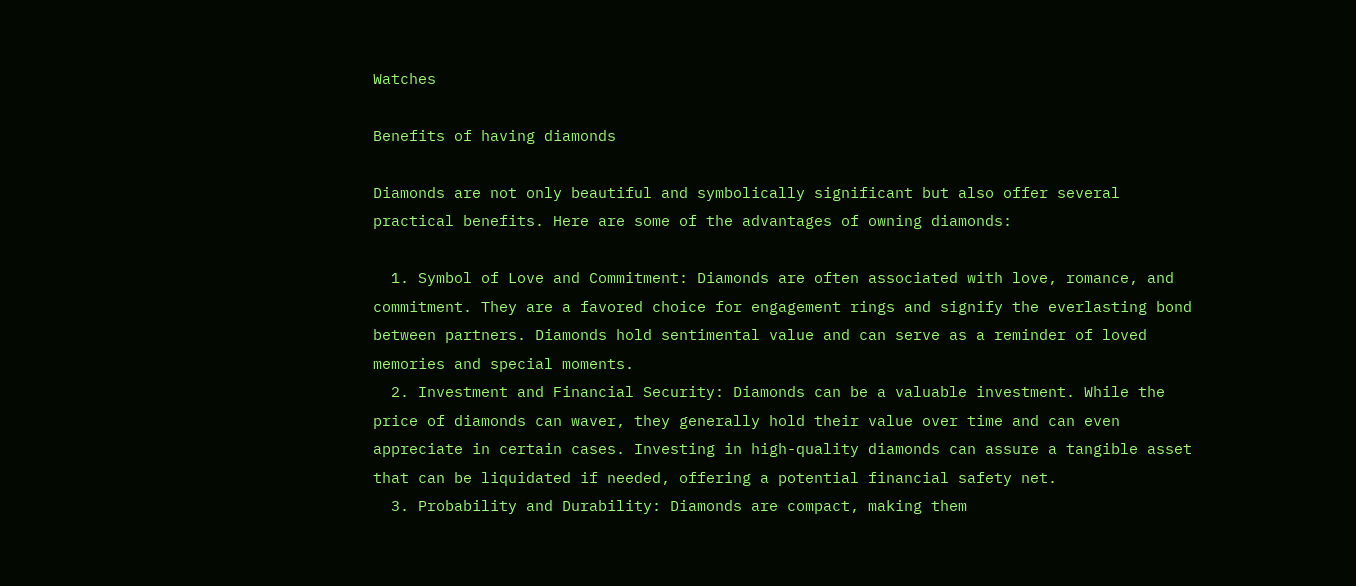Watches

Benefits of having diamonds

Diamonds are not only beautiful and symbolically significant but also offer several practical benefits. Here are some of the advantages of owning diamonds:

  1. Symbol of Love and Commitment: Diamonds are often associated with love, romance, and commitment. They are a favored choice for engagement rings and signify the everlasting bond between partners. Diamonds hold sentimental value and can serve as a reminder of loved memories and special moments.
  2. Investment and Financial Security: Diamonds can be a valuable investment. While the price of diamonds can waver, they generally hold their value over time and can even appreciate in certain cases. Investing in high-quality diamonds can assure a tangible asset that can be liquidated if needed, offering a potential financial safety net.
  3. Probability and Durability: Diamonds are compact, making them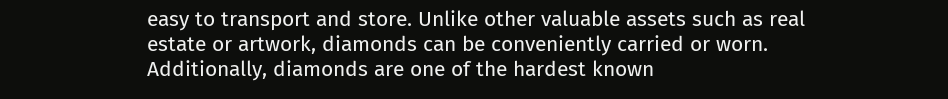easy to transport and store. Unlike other valuable assets such as real estate or artwork, diamonds can be conveniently carried or worn. Additionally, diamonds are one of the hardest known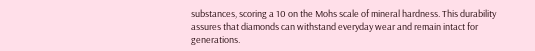substances, scoring a 10 on the Mohs scale of mineral hardness. This durability assures that diamonds can withstand everyday wear and remain intact for generations.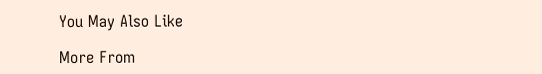You May Also Like

More From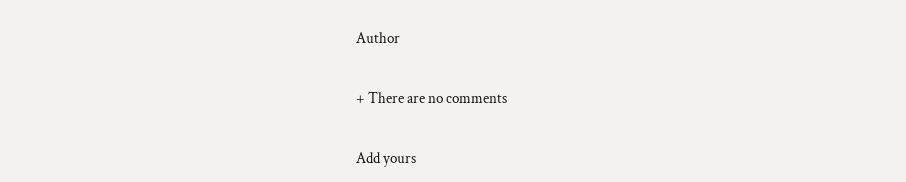Author

+ There are no comments

Add yours